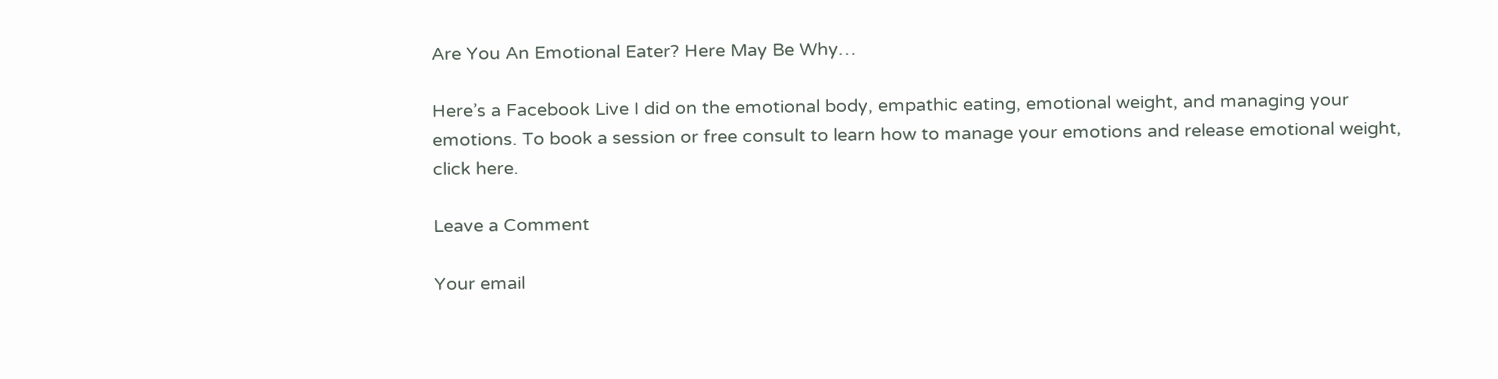Are You An Emotional Eater? Here May Be Why…

Here’s a Facebook Live I did on the emotional body, empathic eating, emotional weight, and managing your emotions. To book a session or free consult to learn how to manage your emotions and release emotional weight, click here.

Leave a Comment

Your email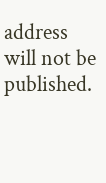address will not be published.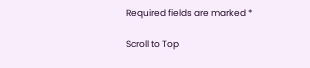Required fields are marked *

Scroll to Top